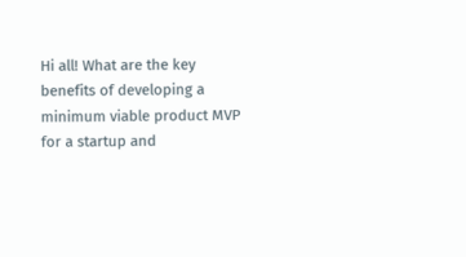Hi all! What are the key benefits of developing a minimum viable product MVP for a startup and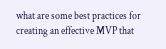what are some best practices for creating an effective MVP that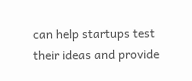can help startups test their ideas and provide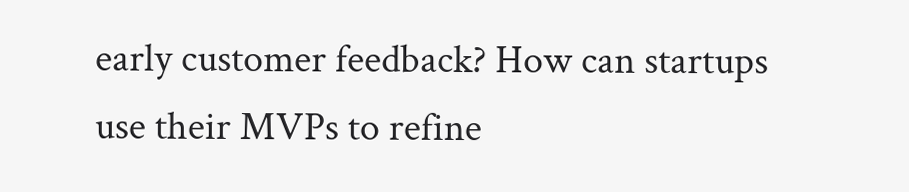early customer feedback? How can startups use their MVPs to refine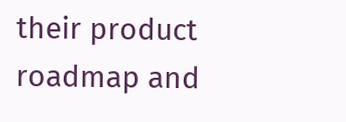their product roadmap and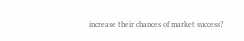increase their chances of market success?